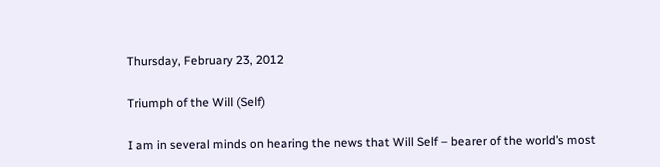Thursday, February 23, 2012

Triumph of the Will (Self)

I am in several minds on hearing the news that Will Self – bearer of the world’s most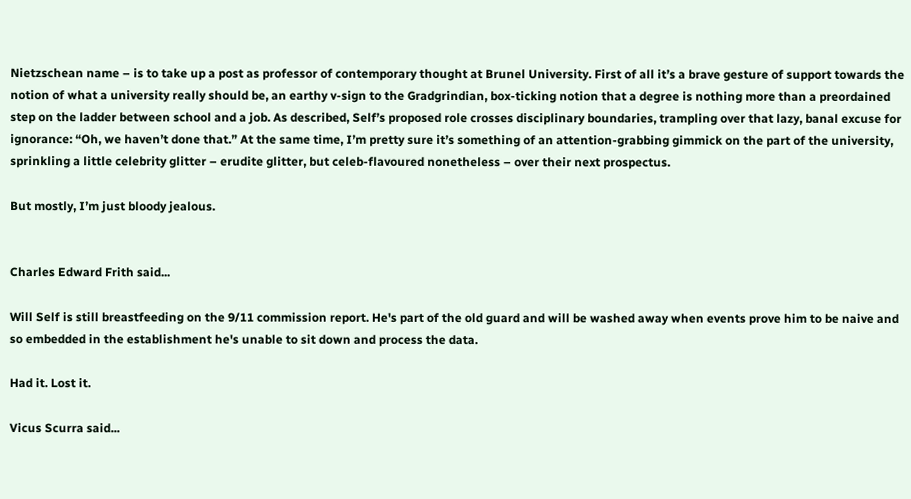Nietzschean name – is to take up a post as professor of contemporary thought at Brunel University. First of all it’s a brave gesture of support towards the notion of what a university really should be, an earthy v-sign to the Gradgrindian, box-ticking notion that a degree is nothing more than a preordained step on the ladder between school and a job. As described, Self’s proposed role crosses disciplinary boundaries, trampling over that lazy, banal excuse for ignorance: “Oh, we haven’t done that.” At the same time, I’m pretty sure it’s something of an attention-grabbing gimmick on the part of the university, sprinkling a little celebrity glitter – erudite glitter, but celeb-flavoured nonetheless – over their next prospectus.

But mostly, I’m just bloody jealous.


Charles Edward Frith said...

Will Self is still breastfeeding on the 9/11 commission report. He's part of the old guard and will be washed away when events prove him to be naive and so embedded in the establishment he's unable to sit down and process the data.

Had it. Lost it.

Vicus Scurra said...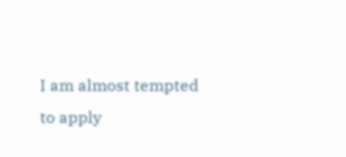I am almost tempted to apply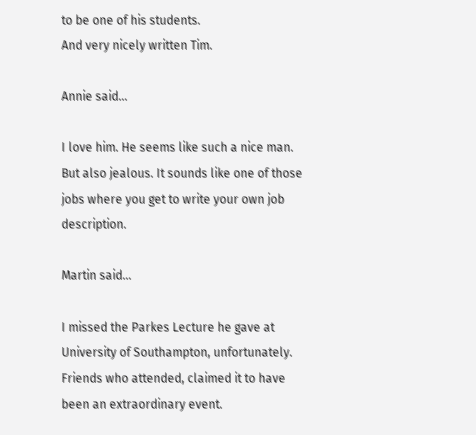to be one of his students.
And very nicely written Tim.

Annie said...

I love him. He seems like such a nice man. But also jealous. It sounds like one of those jobs where you get to write your own job description.

Martin said...

I missed the Parkes Lecture he gave at University of Southampton, unfortunately. Friends who attended, claimed it to have been an extraordinary event.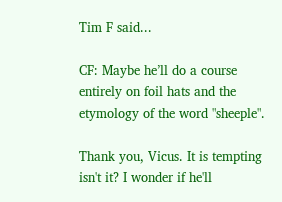Tim F said...

CF: Maybe he’ll do a course entirely on foil hats and the etymology of the word "sheeple".

Thank you, Vicus. It is tempting isn't it? I wonder if he'll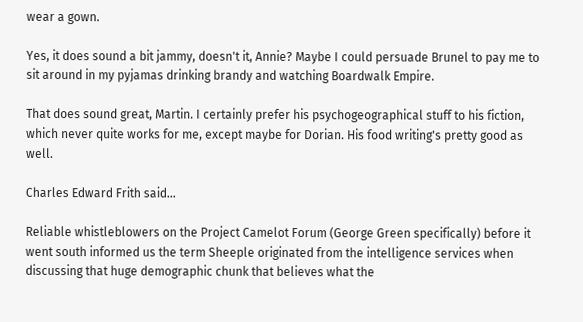wear a gown.

Yes, it does sound a bit jammy, doesn't it, Annie? Maybe I could persuade Brunel to pay me to sit around in my pyjamas drinking brandy and watching Boardwalk Empire.

That does sound great, Martin. I certainly prefer his psychogeographical stuff to his fiction, which never quite works for me, except maybe for Dorian. His food writing's pretty good as well.

Charles Edward Frith said...

Reliable whistleblowers on the Project Camelot Forum (George Green specifically) before it went south informed us the term Sheeple originated from the intelligence services when discussing that huge demographic chunk that believes what the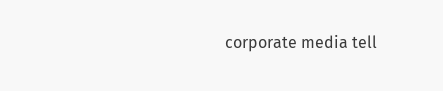corporate media tell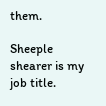them.

Sheeple shearer is my job title.